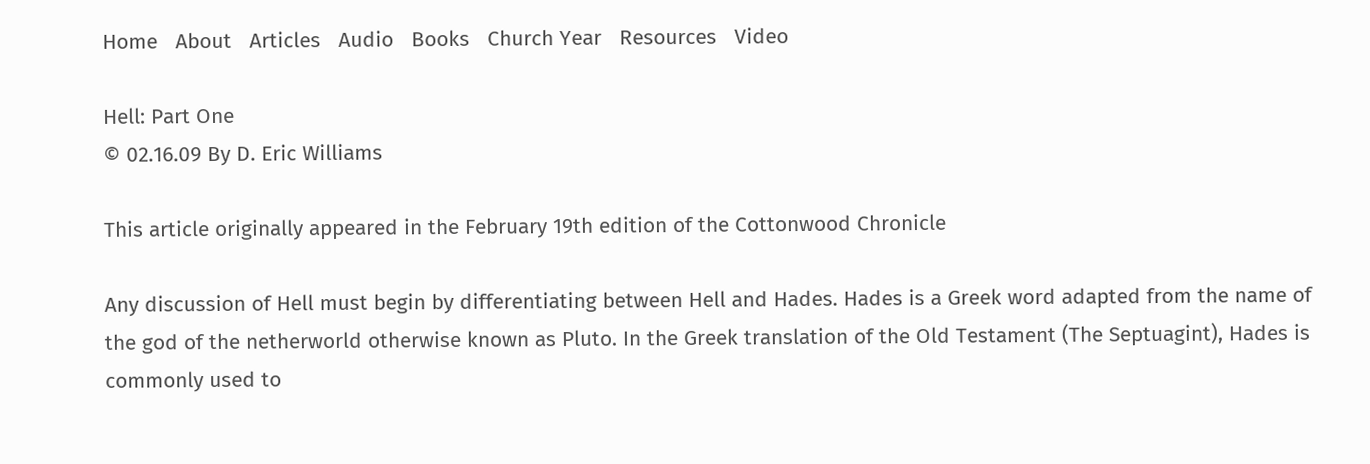Home   About   Articles   Audio   Books   Church Year   Resources   Video

Hell: Part One
© 02.16.09 By D. Eric Williams

This article originally appeared in the February 19th edition of the Cottonwood Chronicle

Any discussion of Hell must begin by differentiating between Hell and Hades. Hades is a Greek word adapted from the name of the god of the netherworld otherwise known as Pluto. In the Greek translation of the Old Testament (The Septuagint), Hades is commonly used to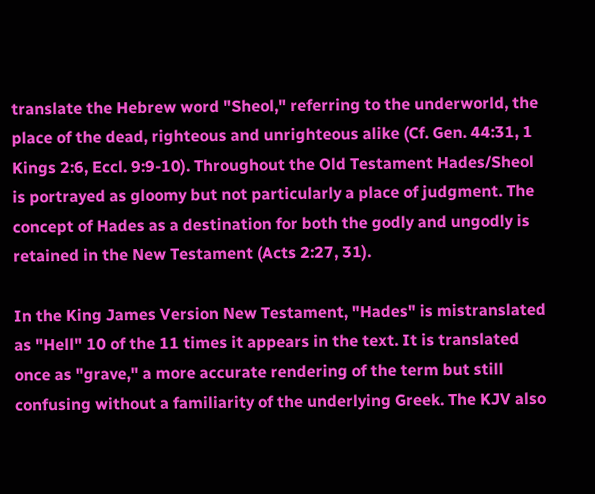translate the Hebrew word "Sheol," referring to the underworld, the place of the dead, righteous and unrighteous alike (Cf. Gen. 44:31, 1 Kings 2:6, Eccl. 9:9-10). Throughout the Old Testament Hades/Sheol is portrayed as gloomy but not particularly a place of judgment. The concept of Hades as a destination for both the godly and ungodly is retained in the New Testament (Acts 2:27, 31).

In the King James Version New Testament, "Hades" is mistranslated as "Hell" 10 of the 11 times it appears in the text. It is translated once as "grave," a more accurate rendering of the term but still confusing without a familiarity of the underlying Greek. The KJV also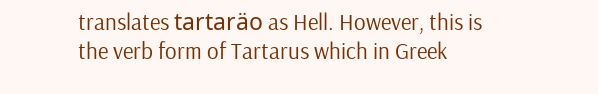translates tartaräo as Hell. However, this is the verb form of Tartarus which in Greek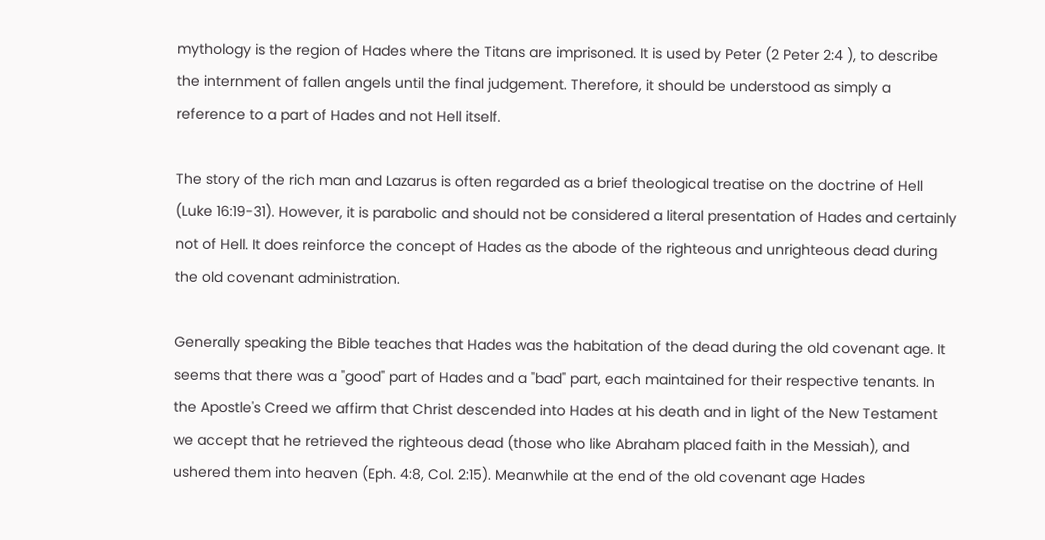mythology is the region of Hades where the Titans are imprisoned. It is used by Peter (2 Peter 2:4 ), to describe the internment of fallen angels until the final judgement. Therefore, it should be understood as simply a reference to a part of Hades and not Hell itself.

The story of the rich man and Lazarus is often regarded as a brief theological treatise on the doctrine of Hell (Luke 16:19-31). However, it is parabolic and should not be considered a literal presentation of Hades and certainly not of Hell. It does reinforce the concept of Hades as the abode of the righteous and unrighteous dead during the old covenant administration.

Generally speaking the Bible teaches that Hades was the habitation of the dead during the old covenant age. It seems that there was a "good" part of Hades and a "bad" part, each maintained for their respective tenants. In the Apostle's Creed we affirm that Christ descended into Hades at his death and in light of the New Testament we accept that he retrieved the righteous dead (those who like Abraham placed faith in the Messiah), and ushered them into heaven (Eph. 4:8, Col. 2:15). Meanwhile at the end of the old covenant age Hades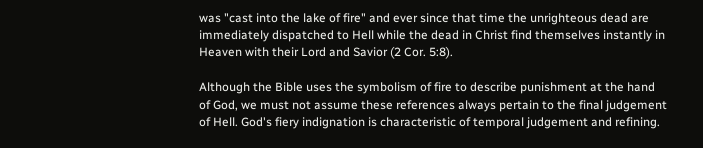was "cast into the lake of fire" and ever since that time the unrighteous dead are immediately dispatched to Hell while the dead in Christ find themselves instantly in Heaven with their Lord and Savior (2 Cor. 5:8).

Although the Bible uses the symbolism of fire to describe punishment at the hand of God, we must not assume these references always pertain to the final judgement of Hell. God's fiery indignation is characteristic of temporal judgement and refining.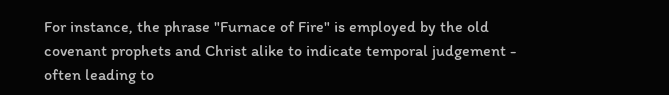For instance, the phrase "Furnace of Fire" is employed by the old covenant prophets and Christ alike to indicate temporal judgement - often leading to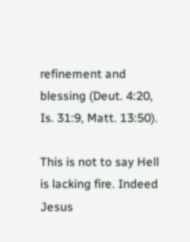refinement and blessing (Deut. 4:20, Is. 31:9, Matt. 13:50).

This is not to say Hell is lacking fire. Indeed Jesus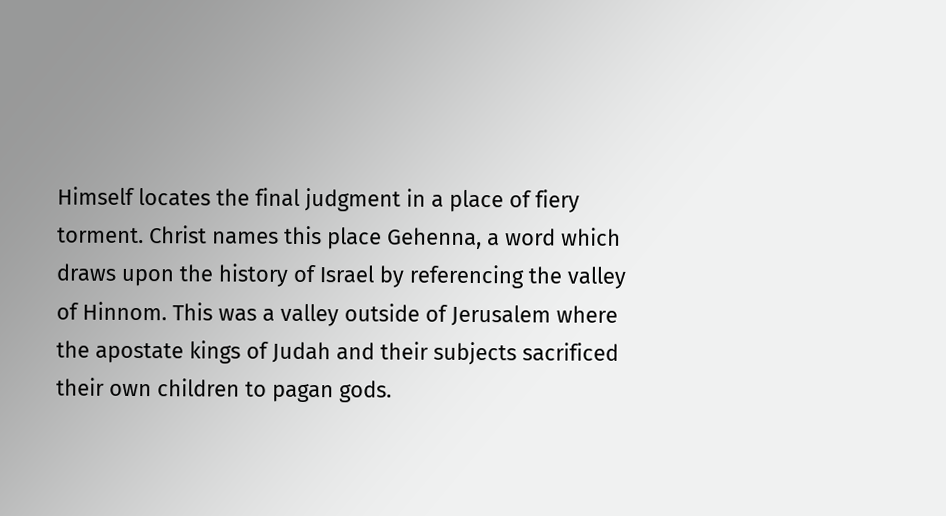Himself locates the final judgment in a place of fiery torment. Christ names this place Gehenna, a word which draws upon the history of Israel by referencing the valley of Hinnom. This was a valley outside of Jerusalem where the apostate kings of Judah and their subjects sacrificed their own children to pagan gods.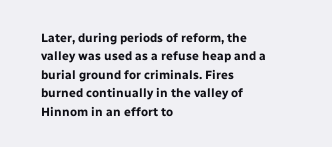Later, during periods of reform, the valley was used as a refuse heap and a burial ground for criminals. Fires burned continually in the valley of Hinnom in an effort to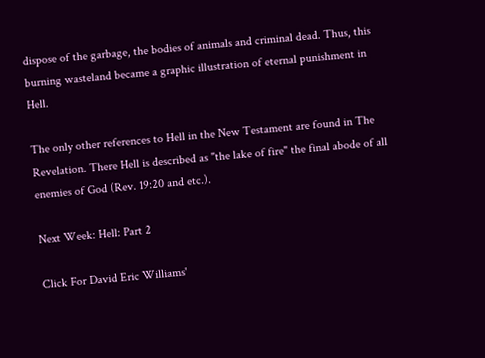dispose of the garbage, the bodies of animals and criminal dead. Thus, this burning wasteland became a graphic illustration of eternal punishment in Hell.

The only other references to Hell in the New Testament are found in The Revelation. There Hell is described as "the lake of fire" the final abode of all enemies of God (Rev. 19:20 and etc.).

Next Week: Hell: Part 2

Click For David Eric Williams'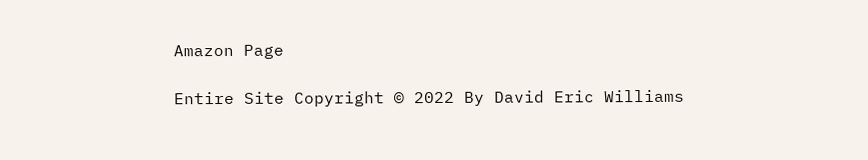Amazon Page

Entire Site Copyright © 2022 By David Eric Williams